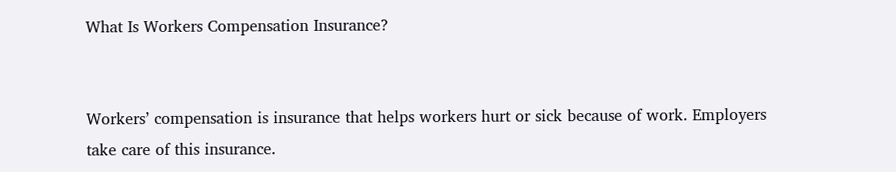What Is Workers Compensation Insurance?


Workers’ compensation is insurance that helps workers hurt or sick because of work. Employers take care of this insurance.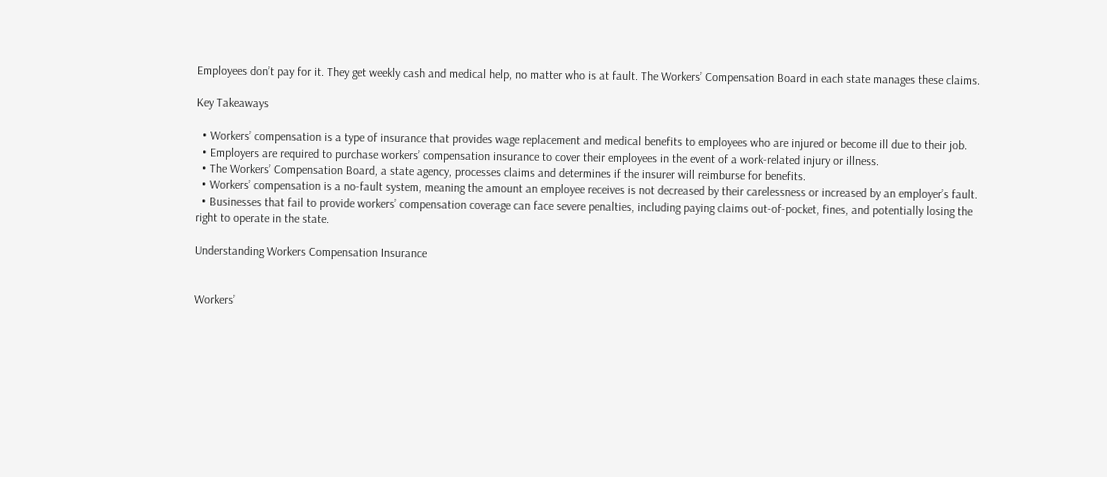Employees don’t pay for it. They get weekly cash and medical help, no matter who is at fault. The Workers’ Compensation Board in each state manages these claims.

Key Takeaways

  • Workers’ compensation is a type of insurance that provides wage replacement and medical benefits to employees who are injured or become ill due to their job.
  • Employers are required to purchase workers’ compensation insurance to cover their employees in the event of a work-related injury or illness.
  • The Workers’ Compensation Board, a state agency, processes claims and determines if the insurer will reimburse for benefits.
  • Workers’ compensation is a no-fault system, meaning the amount an employee receives is not decreased by their carelessness or increased by an employer’s fault.
  • Businesses that fail to provide workers’ compensation coverage can face severe penalties, including paying claims out-of-pocket, fines, and potentially losing the right to operate in the state.

Understanding Workers Compensation Insurance


Workers’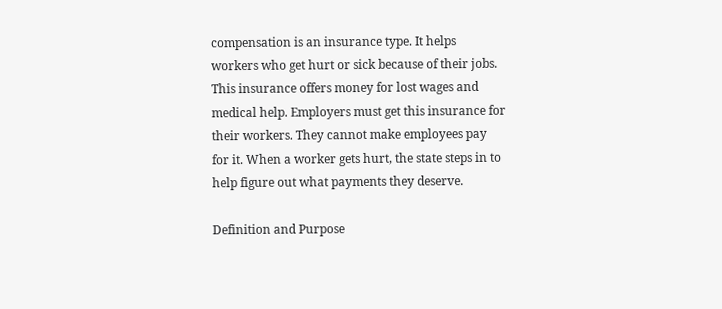compensation is an insurance type. It helps workers who get hurt or sick because of their jobs. This insurance offers money for lost wages and medical help. Employers must get this insurance for their workers. They cannot make employees pay for it. When a worker gets hurt, the state steps in to help figure out what payments they deserve.

Definition and Purpose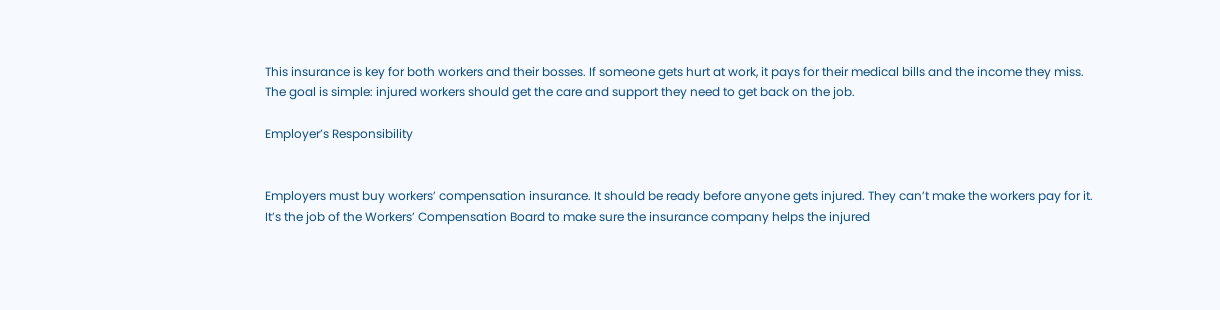This insurance is key for both workers and their bosses. If someone gets hurt at work, it pays for their medical bills and the income they miss. The goal is simple: injured workers should get the care and support they need to get back on the job.

Employer’s Responsibility


Employers must buy workers’ compensation insurance. It should be ready before anyone gets injured. They can’t make the workers pay for it. It’s the job of the Workers’ Compensation Board to make sure the insurance company helps the injured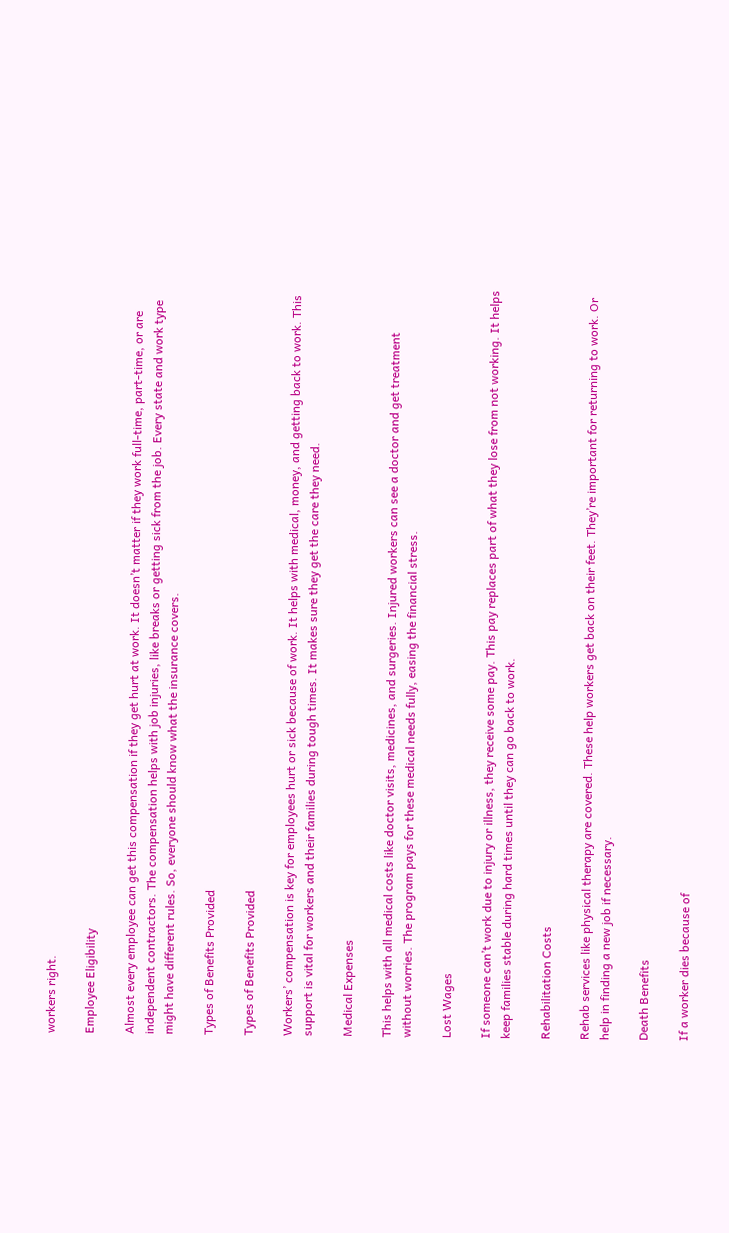workers right.

Employee Eligibility

Almost every employee can get this compensation if they get hurt at work. It doesn’t matter if they work full-time, part-time, or are independent contractors. The compensation helps with job injuries, like breaks or getting sick from the job. Every state and work type might have different rules. So, everyone should know what the insurance covers.

Types of Benefits Provided

Types of Benefits Provided

Workers’ compensation is key for employees hurt or sick because of work. It helps with medical, money, and getting back to work. This support is vital for workers and their families during tough times. It makes sure they get the care they need.

Medical Expenses

This helps with all medical costs like doctor visits, medicines, and surgeries. Injured workers can see a doctor and get treatment without worries. The program pays for these medical needs fully, easing the financial stress.

Lost Wages

If someone can’t work due to injury or illness, they receive some pay. This pay replaces part of what they lose from not working. It helps keep families stable during hard times until they can go back to work.

Rehabilitation Costs

Rehab services like physical therapy are covered. These help workers get back on their feet. They’re important for returning to work. Or help in finding a new job if necessary.

Death Benefits

If a worker dies because of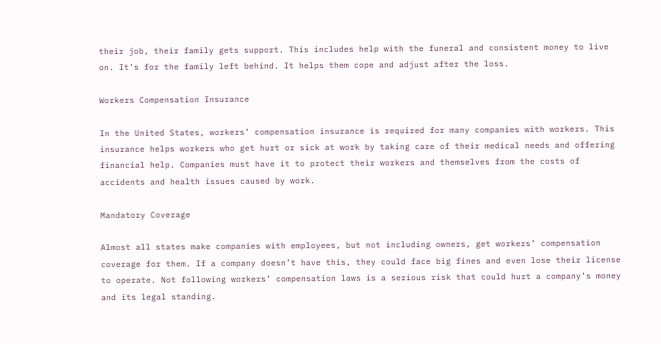their job, their family gets support. This includes help with the funeral and consistent money to live on. It’s for the family left behind. It helps them cope and adjust after the loss.

Workers Compensation Insurance

In the United States, workers’ compensation insurance is required for many companies with workers. This insurance helps workers who get hurt or sick at work by taking care of their medical needs and offering financial help. Companies must have it to protect their workers and themselves from the costs of accidents and health issues caused by work.

Mandatory Coverage

Almost all states make companies with employees, but not including owners, get workers’ compensation coverage for them. If a company doesn’t have this, they could face big fines and even lose their license to operate. Not following workers’ compensation laws is a serious risk that could hurt a company’s money and its legal standing.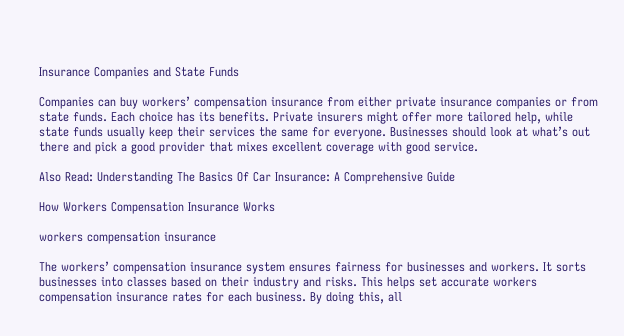Insurance Companies and State Funds

Companies can buy workers’ compensation insurance from either private insurance companies or from state funds. Each choice has its benefits. Private insurers might offer more tailored help, while state funds usually keep their services the same for everyone. Businesses should look at what’s out there and pick a good provider that mixes excellent coverage with good service.

Also Read: Understanding The Basics Of Car Insurance: A Comprehensive Guide

How Workers Compensation Insurance Works

workers compensation insurance

The workers’ compensation insurance system ensures fairness for businesses and workers. It sorts businesses into classes based on their industry and risks. This helps set accurate workers compensation insurance rates for each business. By doing this, all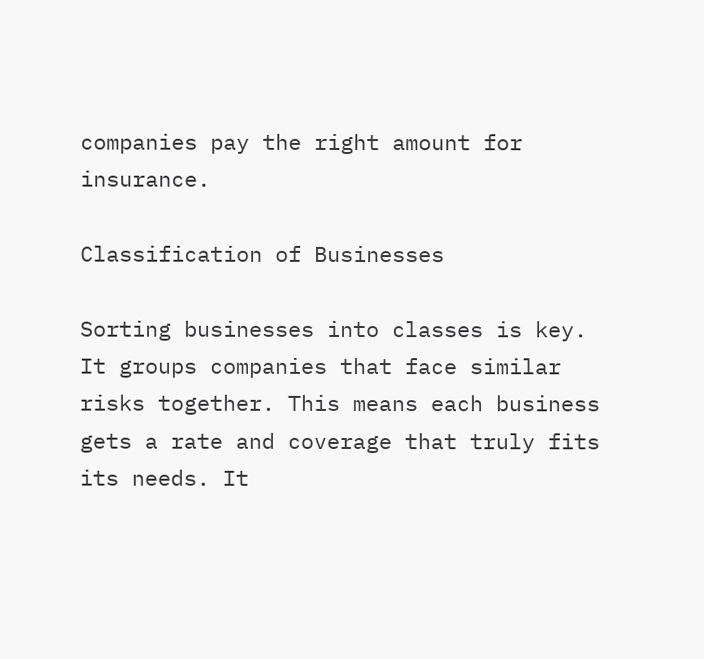companies pay the right amount for insurance.

Classification of Businesses

Sorting businesses into classes is key. It groups companies that face similar risks together. This means each business gets a rate and coverage that truly fits its needs. It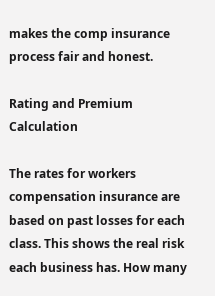makes the comp insurance process fair and honest.

Rating and Premium Calculation

The rates for workers compensation insurance are based on past losses for each class. This shows the real risk each business has. How many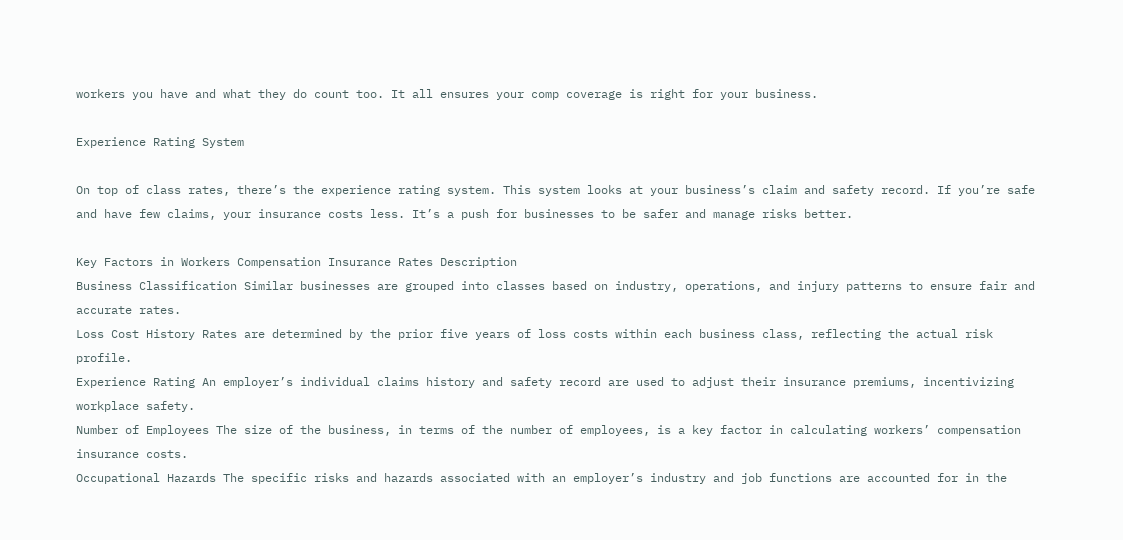workers you have and what they do count too. It all ensures your comp coverage is right for your business.

Experience Rating System

On top of class rates, there’s the experience rating system. This system looks at your business’s claim and safety record. If you’re safe and have few claims, your insurance costs less. It’s a push for businesses to be safer and manage risks better.

Key Factors in Workers Compensation Insurance Rates Description
Business Classification Similar businesses are grouped into classes based on industry, operations, and injury patterns to ensure fair and accurate rates.
Loss Cost History Rates are determined by the prior five years of loss costs within each business class, reflecting the actual risk profile.
Experience Rating An employer’s individual claims history and safety record are used to adjust their insurance premiums, incentivizing workplace safety.
Number of Employees The size of the business, in terms of the number of employees, is a key factor in calculating workers’ compensation insurance costs.
Occupational Hazards The specific risks and hazards associated with an employer’s industry and job functions are accounted for in the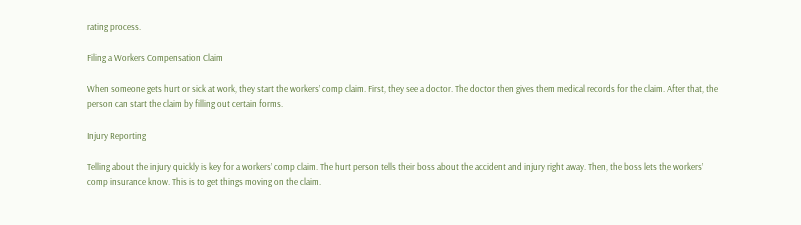rating process.

Filing a Workers Compensation Claim

When someone gets hurt or sick at work, they start the workers’ comp claim. First, they see a doctor. The doctor then gives them medical records for the claim. After that, the person can start the claim by filling out certain forms.

Injury Reporting

Telling about the injury quickly is key for a workers’ comp claim. The hurt person tells their boss about the accident and injury right away. Then, the boss lets the workers’ comp insurance know. This is to get things moving on the claim.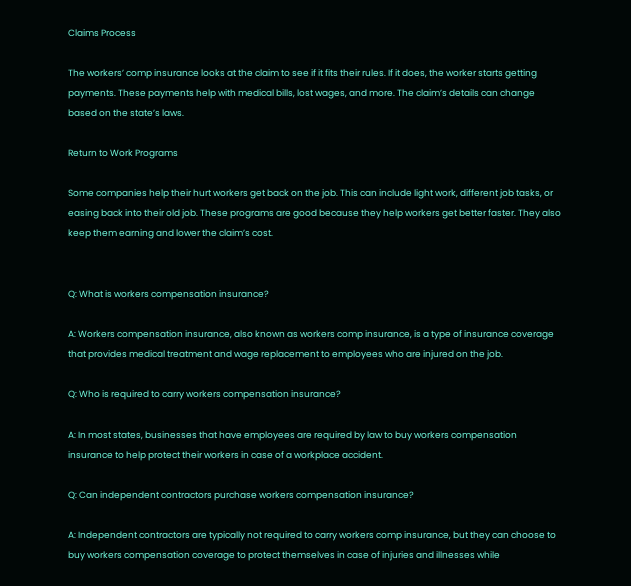Claims Process

The workers’ comp insurance looks at the claim to see if it fits their rules. If it does, the worker starts getting payments. These payments help with medical bills, lost wages, and more. The claim’s details can change based on the state’s laws.

Return to Work Programs

Some companies help their hurt workers get back on the job. This can include light work, different job tasks, or easing back into their old job. These programs are good because they help workers get better faster. They also keep them earning and lower the claim’s cost.


Q: What is workers compensation insurance?

A: Workers compensation insurance, also known as workers comp insurance, is a type of insurance coverage that provides medical treatment and wage replacement to employees who are injured on the job.

Q: Who is required to carry workers compensation insurance?

A: In most states, businesses that have employees are required by law to buy workers compensation insurance to help protect their workers in case of a workplace accident.

Q: Can independent contractors purchase workers compensation insurance?

A: Independent contractors are typically not required to carry workers comp insurance, but they can choose to buy workers compensation coverage to protect themselves in case of injuries and illnesses while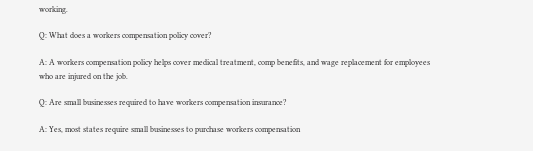working.

Q: What does a workers compensation policy cover?

A: A workers compensation policy helps cover medical treatment, comp benefits, and wage replacement for employees who are injured on the job.

Q: Are small businesses required to have workers compensation insurance?

A: Yes, most states require small businesses to purchase workers compensation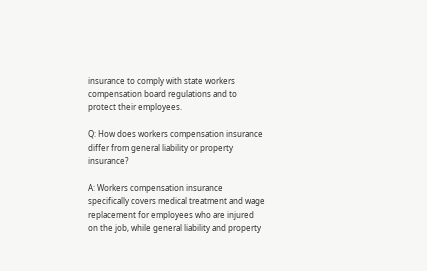insurance to comply with state workers compensation board regulations and to protect their employees.

Q: How does workers compensation insurance differ from general liability or property insurance?

A: Workers compensation insurance specifically covers medical treatment and wage replacement for employees who are injured on the job, while general liability and property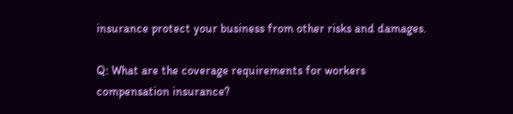insurance protect your business from other risks and damages.

Q: What are the coverage requirements for workers compensation insurance?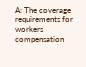A: The coverage requirements for workers compensation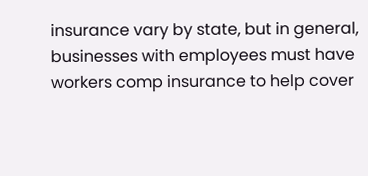insurance vary by state, but in general, businesses with employees must have workers comp insurance to help cover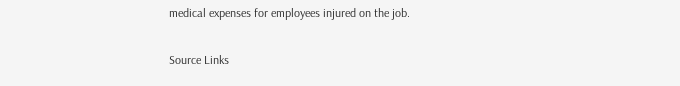medical expenses for employees injured on the job.

Source Links